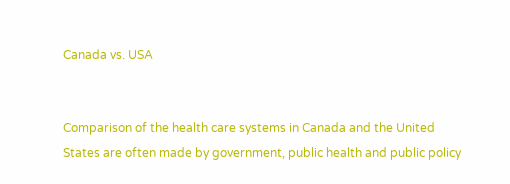Canada vs. USA


Comparison of the health care systems in Canada and the United States are often made by government, public health and public policy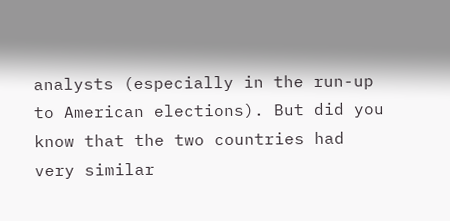analysts (especially in the run-up to American elections). But did you know that the two countries had very similar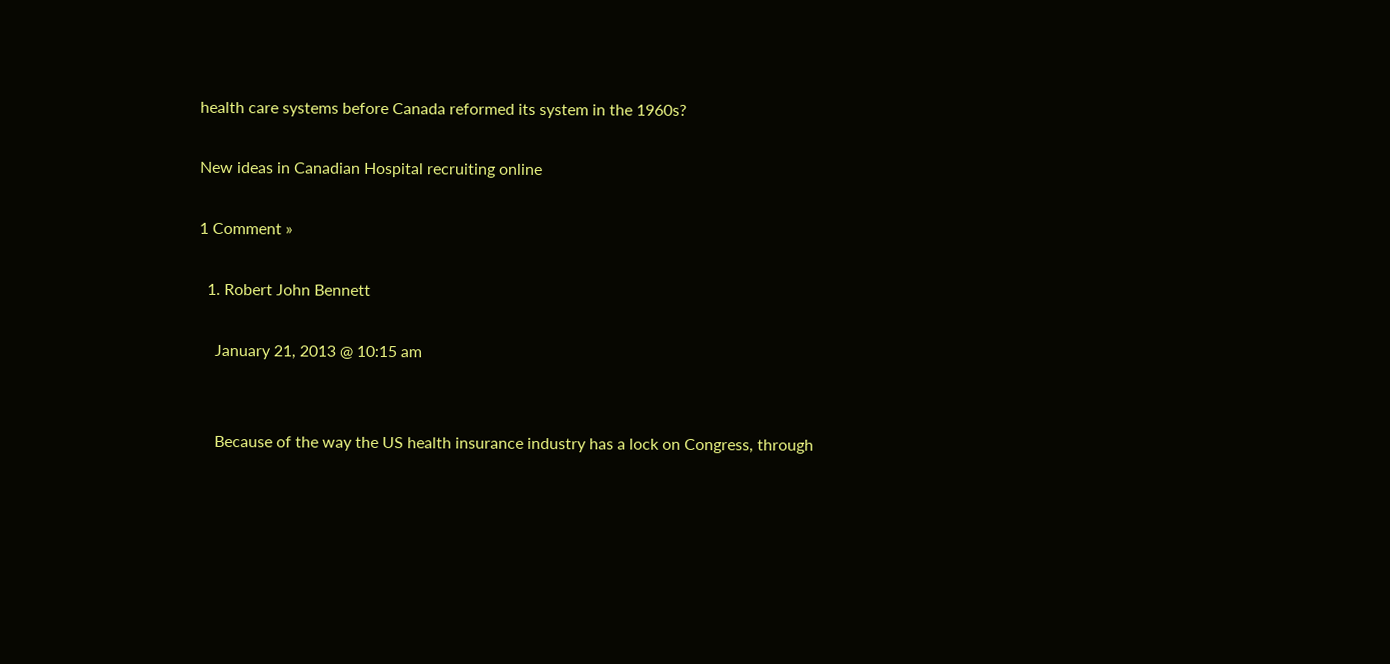health care systems before Canada reformed its system in the 1960s?

New ideas in Canadian Hospital recruiting online

1 Comment »

  1. Robert John Bennett

    January 21, 2013 @ 10:15 am


    Because of the way the US health insurance industry has a lock on Congress, through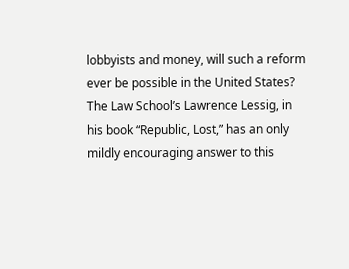lobbyists and money, will such a reform ever be possible in the United States? The Law School’s Lawrence Lessig, in his book “Republic, Lost,” has an only mildly encouraging answer to this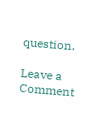question.

Leave a Comment